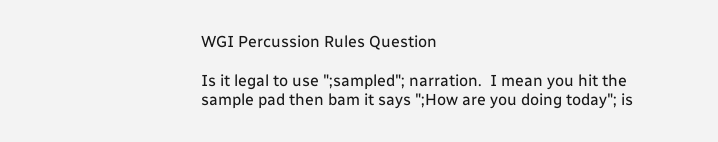WGI Percussion Rules Question

Is it legal to use ";sampled"; narration.  I mean you hit the sample pad then bam it says ";How are you doing today"; is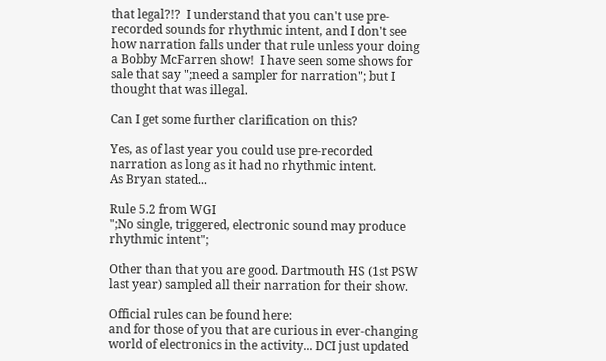that legal?!?  I understand that you can't use pre-recorded sounds for rhythmic intent, and I don't see how narration falls under that rule unless your doing a Bobby McFarren show!  I have seen some shows for sale that say ";need a sampler for narration"; but I thought that was illegal.

Can I get some further clarification on this?

Yes, as of last year you could use pre-recorded narration as long as it had no rhythmic intent.
As Bryan stated...

Rule 5.2 from WGI
";No single, triggered, electronic sound may produce rhythmic intent";

Other than that you are good. Dartmouth HS (1st PSW last year) sampled all their narration for their show.

Official rules can be found here:
and for those of you that are curious in ever-changing world of electronics in the activity... DCI just updated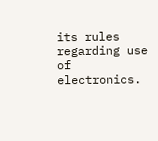its rules regarding use of electronics.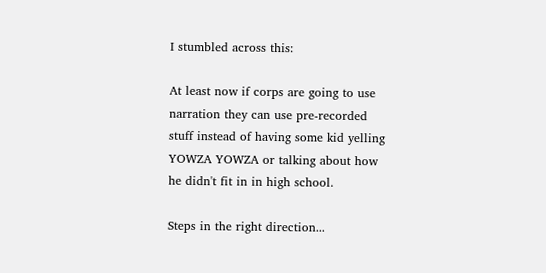I stumbled across this:

At least now if corps are going to use narration they can use pre-recorded stuff instead of having some kid yelling YOWZA YOWZA or talking about how he didn't fit in in high school.

Steps in the right direction...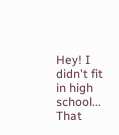Hey! I didn't fit in high school... That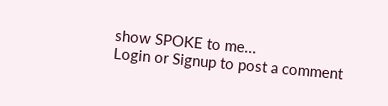show SPOKE to me...
Login or Signup to post a comment